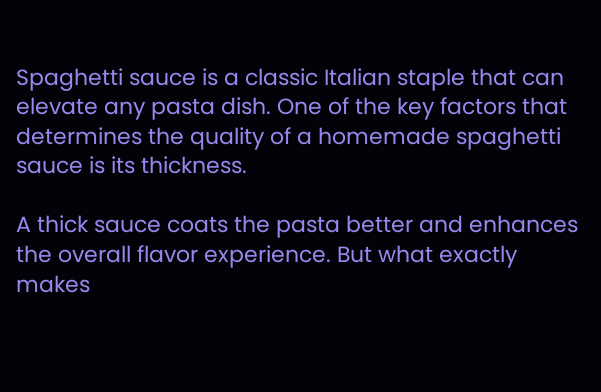Spaghetti sauce is a classic Italian staple that can elevate any pasta dish. One of the key factors that determines the quality of a homemade spaghetti sauce is its thickness.

A thick sauce coats the pasta better and enhances the overall flavor experience. But what exactly makes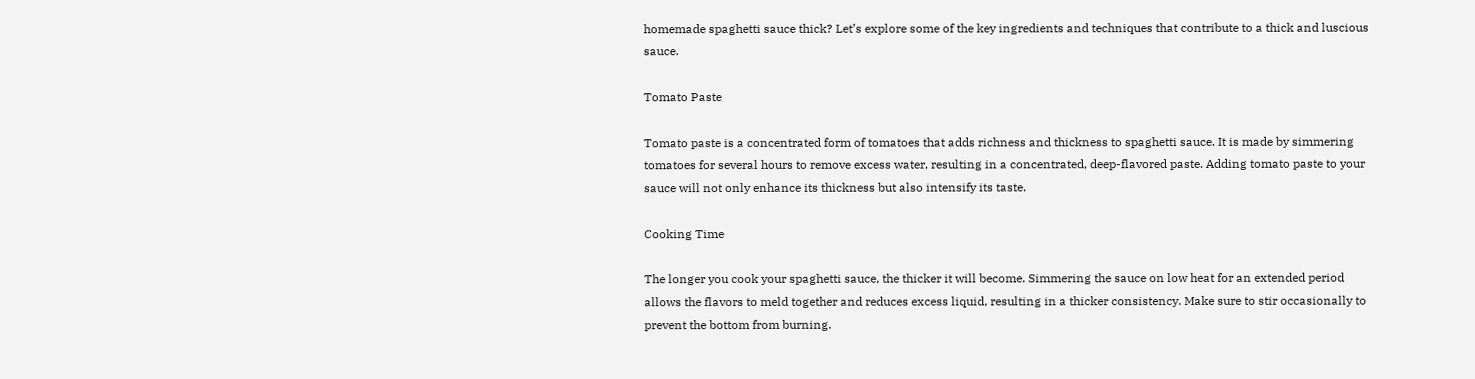homemade spaghetti sauce thick? Let’s explore some of the key ingredients and techniques that contribute to a thick and luscious sauce.

Tomato Paste

Tomato paste is a concentrated form of tomatoes that adds richness and thickness to spaghetti sauce. It is made by simmering tomatoes for several hours to remove excess water, resulting in a concentrated, deep-flavored paste. Adding tomato paste to your sauce will not only enhance its thickness but also intensify its taste.

Cooking Time

The longer you cook your spaghetti sauce, the thicker it will become. Simmering the sauce on low heat for an extended period allows the flavors to meld together and reduces excess liquid, resulting in a thicker consistency. Make sure to stir occasionally to prevent the bottom from burning.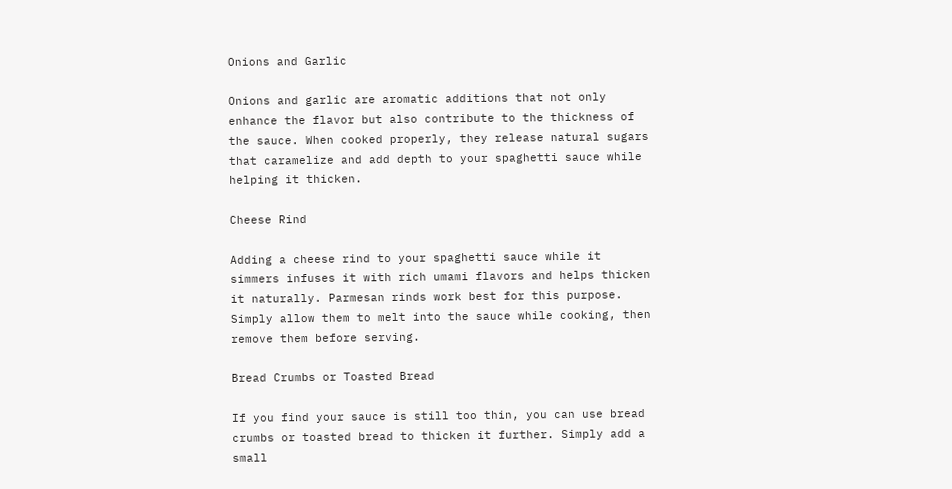Onions and Garlic

Onions and garlic are aromatic additions that not only enhance the flavor but also contribute to the thickness of the sauce. When cooked properly, they release natural sugars that caramelize and add depth to your spaghetti sauce while helping it thicken.

Cheese Rind

Adding a cheese rind to your spaghetti sauce while it simmers infuses it with rich umami flavors and helps thicken it naturally. Parmesan rinds work best for this purpose. Simply allow them to melt into the sauce while cooking, then remove them before serving.

Bread Crumbs or Toasted Bread

If you find your sauce is still too thin, you can use bread crumbs or toasted bread to thicken it further. Simply add a small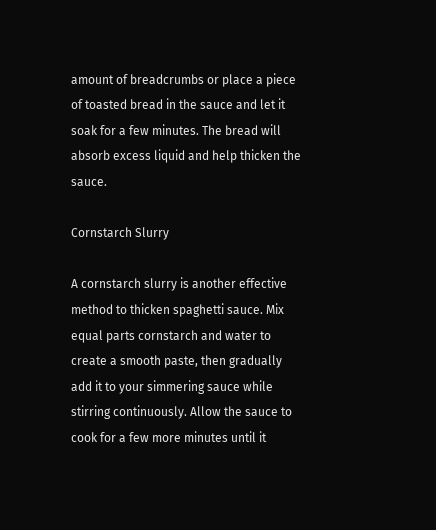amount of breadcrumbs or place a piece of toasted bread in the sauce and let it soak for a few minutes. The bread will absorb excess liquid and help thicken the sauce.

Cornstarch Slurry

A cornstarch slurry is another effective method to thicken spaghetti sauce. Mix equal parts cornstarch and water to create a smooth paste, then gradually add it to your simmering sauce while stirring continuously. Allow the sauce to cook for a few more minutes until it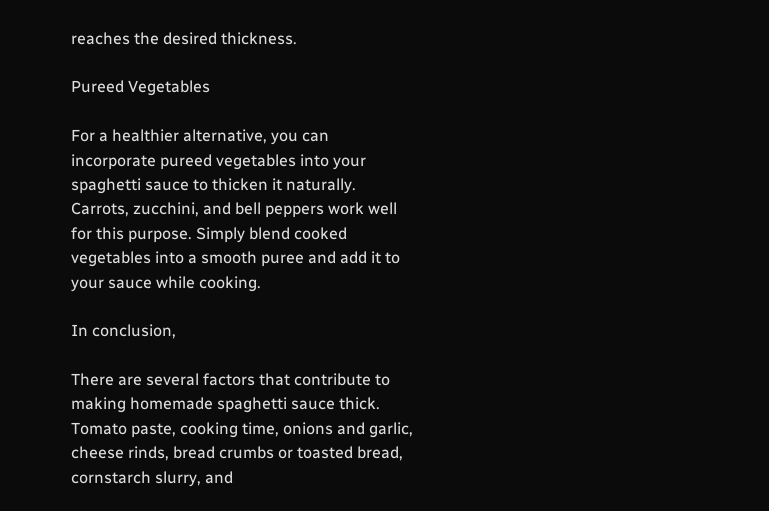reaches the desired thickness.

Pureed Vegetables

For a healthier alternative, you can incorporate pureed vegetables into your spaghetti sauce to thicken it naturally. Carrots, zucchini, and bell peppers work well for this purpose. Simply blend cooked vegetables into a smooth puree and add it to your sauce while cooking.

In conclusion,

There are several factors that contribute to making homemade spaghetti sauce thick. Tomato paste, cooking time, onions and garlic, cheese rinds, bread crumbs or toasted bread, cornstarch slurry, and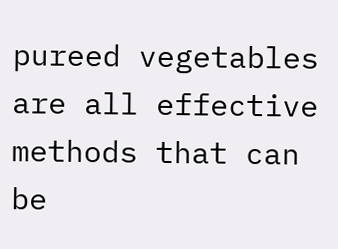pureed vegetables are all effective methods that can be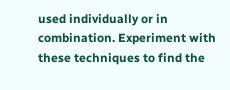used individually or in combination. Experiment with these techniques to find the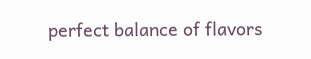perfect balance of flavors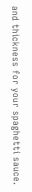and thickness for your spaghetti sauce.